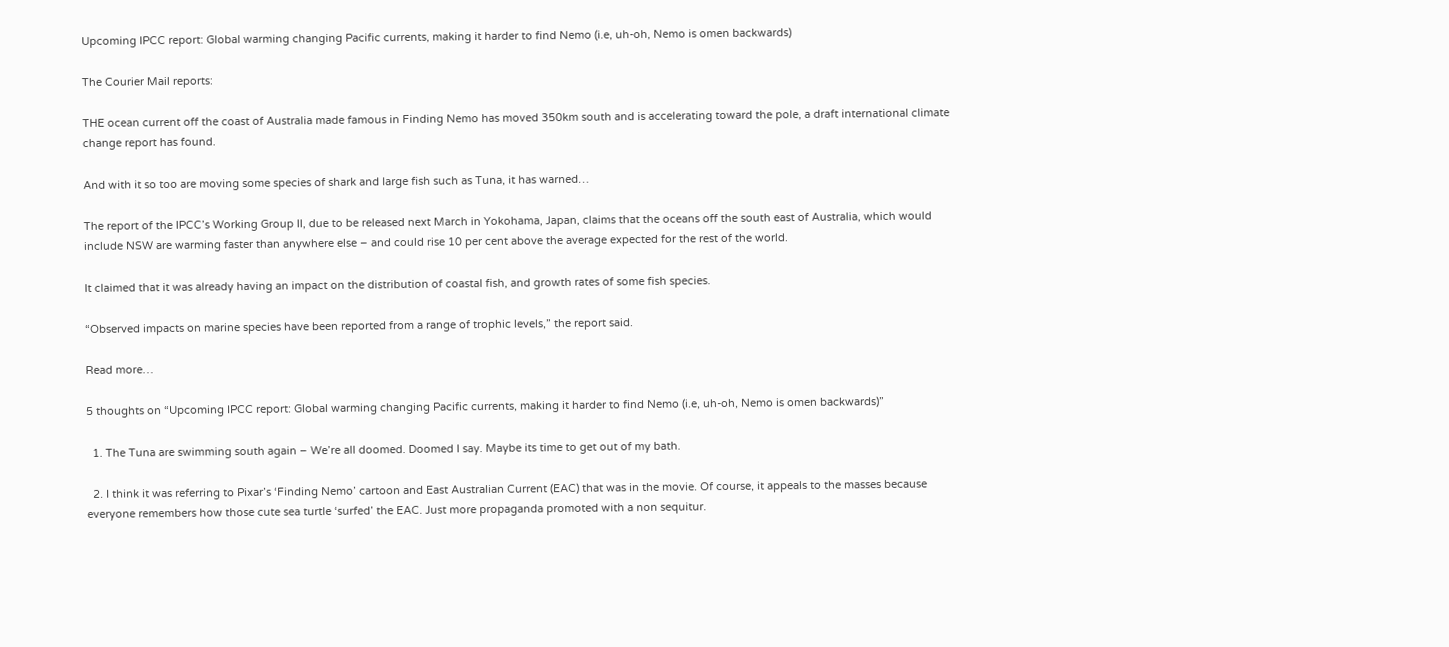Upcoming IPCC report: Global warming changing Pacific currents, making it harder to find Nemo (i.e, uh-oh, Nemo is omen backwards)

The Courier Mail reports:

THE ocean current off the coast of Australia made famous in Finding Nemo has moved 350km south and is accelerating toward the pole, a draft international climate change report has found.

And with it so too are moving some species of shark and large fish such as Tuna, it has warned…

The report of the IPCC’s Working Group II, due to be released next March in Yokohama, Japan, claims that the oceans off the south east of Australia, which would include NSW are warming faster than anywhere else – and could rise 10 per cent above the average expected for the rest of the world.

It claimed that it was already having an impact on the distribution of coastal fish, and growth rates of some fish species.

“Observed impacts on marine species have been reported from a range of trophic levels,” the report said.

Read more…

5 thoughts on “Upcoming IPCC report: Global warming changing Pacific currents, making it harder to find Nemo (i.e, uh-oh, Nemo is omen backwards)”

  1. The Tuna are swimming south again – We’re all doomed. Doomed I say. Maybe its time to get out of my bath.

  2. I think it was referring to Pixar’s ‘Finding Nemo’ cartoon and East Australian Current (EAC) that was in the movie. Of course, it appeals to the masses because everyone remembers how those cute sea turtle ‘surfed’ the EAC. Just more propaganda promoted with a non sequitur.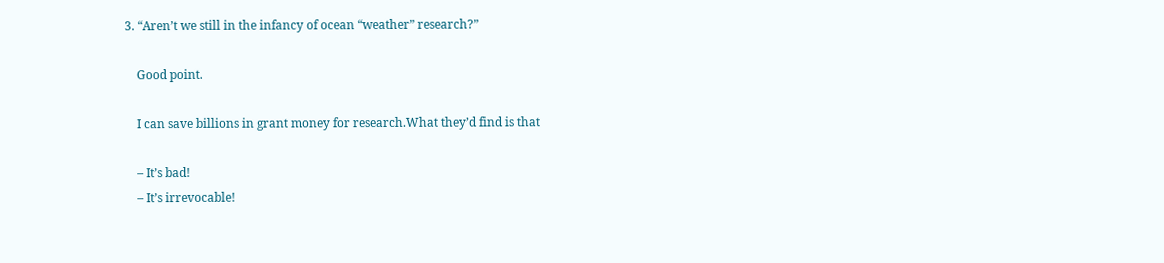3. “Aren’t we still in the infancy of ocean “weather” research?”

    Good point.

    I can save billions in grant money for research.What they’d find is that

    – It’s bad!
    – It’s irrevocable!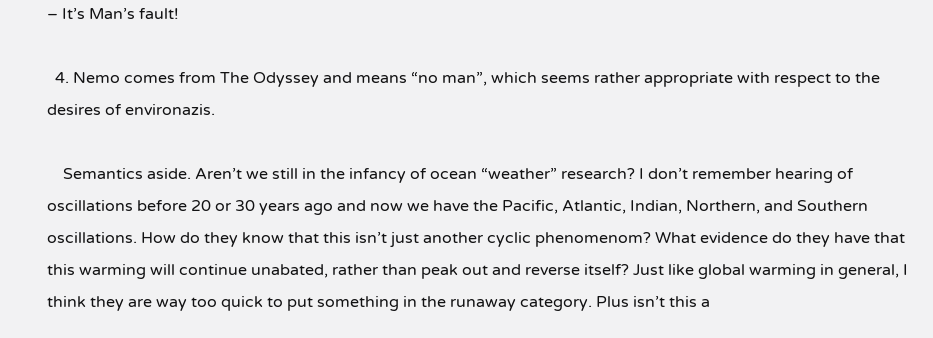– It’s Man’s fault!

  4. Nemo comes from The Odyssey and means “no man”, which seems rather appropriate with respect to the desires of environazis.

    Semantics aside. Aren’t we still in the infancy of ocean “weather” research? I don’t remember hearing of oscillations before 20 or 30 years ago and now we have the Pacific, Atlantic, Indian, Northern, and Southern oscillations. How do they know that this isn’t just another cyclic phenomenom? What evidence do they have that this warming will continue unabated, rather than peak out and reverse itself? Just like global warming in general, I think they are way too quick to put something in the runaway category. Plus isn’t this a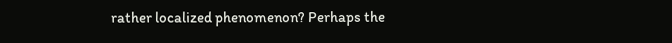rather localized phenomenon? Perhaps the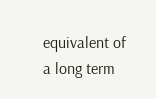equivalent of a long term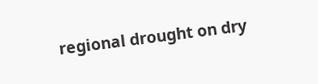regional drought on dry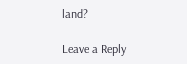land?

Leave a Reply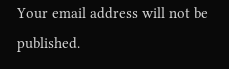Your email address will not be published.